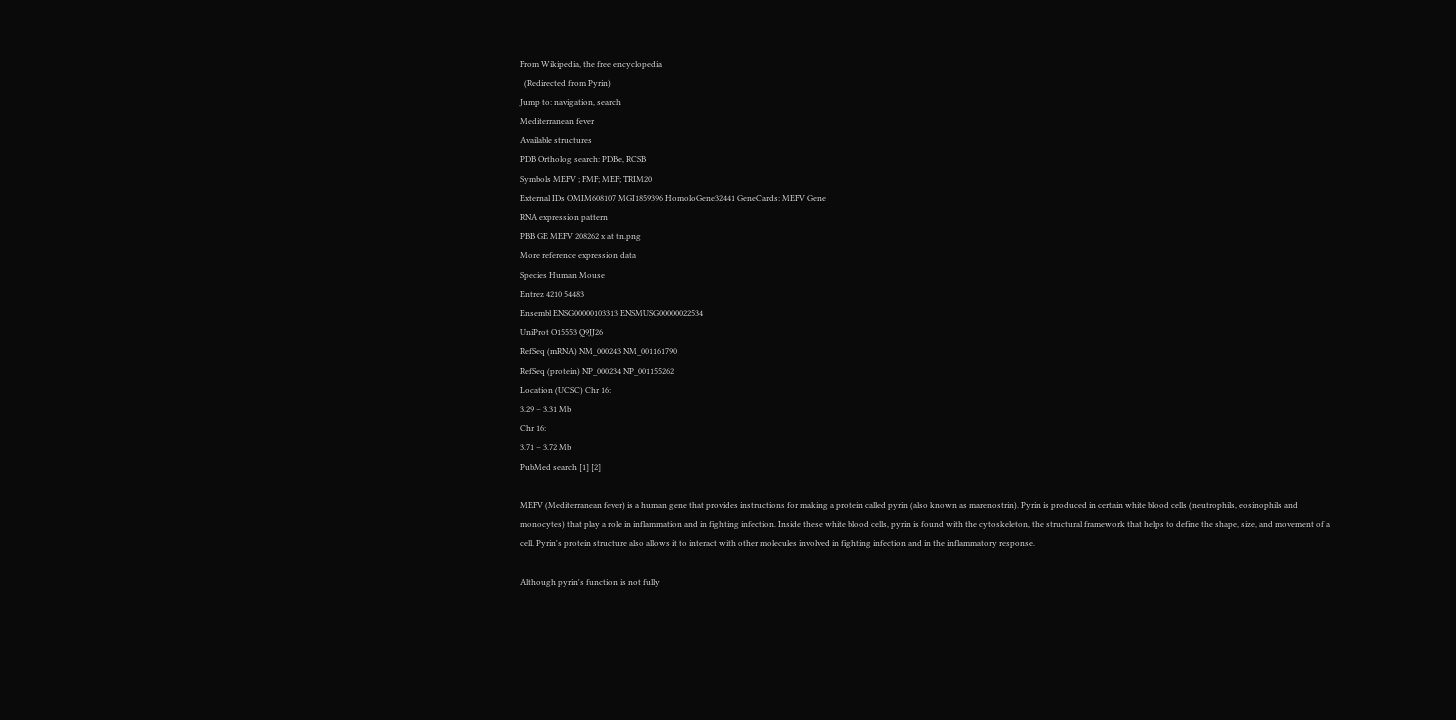From Wikipedia, the free encyclopedia
  (Redirected from Pyrin)
Jump to: navigation, search
Mediterranean fever
Available structures
PDB Ortholog search: PDBe, RCSB
Symbols MEFV ; FMF; MEF; TRIM20
External IDs OMIM608107 MGI1859396 HomoloGene32441 GeneCards: MEFV Gene
RNA expression pattern
PBB GE MEFV 208262 x at tn.png
More reference expression data
Species Human Mouse
Entrez 4210 54483
Ensembl ENSG00000103313 ENSMUSG00000022534
UniProt O15553 Q9JJ26
RefSeq (mRNA) NM_000243 NM_001161790
RefSeq (protein) NP_000234 NP_001155262
Location (UCSC) Chr 16:
3.29 – 3.31 Mb
Chr 16:
3.71 – 3.72 Mb
PubMed search [1] [2]

MEFV (Mediterranean fever) is a human gene that provides instructions for making a protein called pyrin (also known as marenostrin). Pyrin is produced in certain white blood cells (neutrophils, eosinophils and monocytes) that play a role in inflammation and in fighting infection. Inside these white blood cells, pyrin is found with the cytoskeleton, the structural framework that helps to define the shape, size, and movement of a cell. Pyrin's protein structure also allows it to interact with other molecules involved in fighting infection and in the inflammatory response.

Although pyrin's function is not fully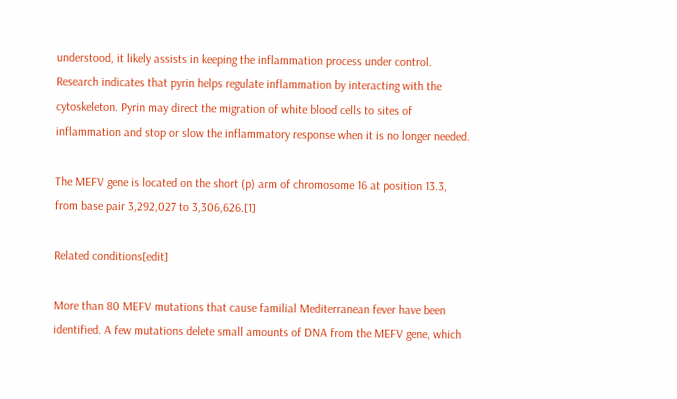understood, it likely assists in keeping the inflammation process under control. Research indicates that pyrin helps regulate inflammation by interacting with the cytoskeleton. Pyrin may direct the migration of white blood cells to sites of inflammation and stop or slow the inflammatory response when it is no longer needed.

The MEFV gene is located on the short (p) arm of chromosome 16 at position 13.3, from base pair 3,292,027 to 3,306,626.[1]

Related conditions[edit]

More than 80 MEFV mutations that cause familial Mediterranean fever have been identified. A few mutations delete small amounts of DNA from the MEFV gene, which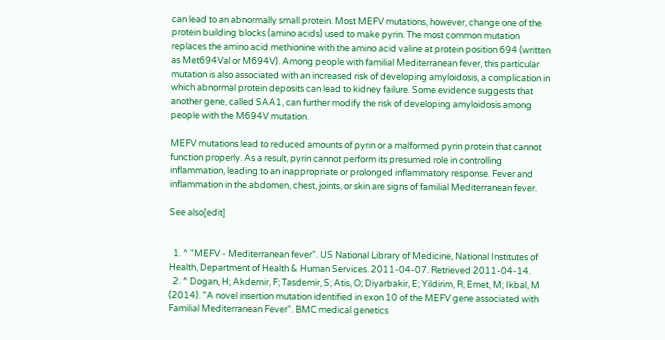can lead to an abnormally small protein. Most MEFV mutations, however, change one of the protein building blocks (amino acids) used to make pyrin. The most common mutation replaces the amino acid methionine with the amino acid valine at protein position 694 (written as Met694Val or M694V). Among people with familial Mediterranean fever, this particular mutation is also associated with an increased risk of developing amyloidosis, a complication in which abnormal protein deposits can lead to kidney failure. Some evidence suggests that another gene, called SAA1, can further modify the risk of developing amyloidosis among people with the M694V mutation.

MEFV mutations lead to reduced amounts of pyrin or a malformed pyrin protein that cannot function properly. As a result, pyrin cannot perform its presumed role in controlling inflammation, leading to an inappropriate or prolonged inflammatory response. Fever and inflammation in the abdomen, chest, joints, or skin are signs of familial Mediterranean fever.

See also[edit]


  1. ^ "MEFV - Mediterranean fever". US National Library of Medicine, National Institutes of Health, Department of Health & Human Services. 2011-04-07. Retrieved 2011-04-14.
  2. ^ Dogan, H; Akdemir, F; Tasdemir, S; Atis, O; Diyarbakir, E; Yildirim, R; Emet, M; Ikbal, M (2014). "A novel insertion mutation identified in exon 10 of the MEFV gene associated with Familial Mediterranean Fever". BMC medical genetics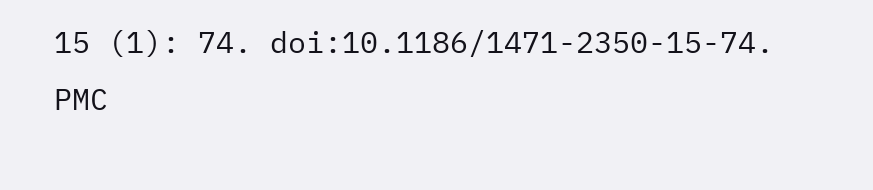15 (1): 74. doi:10.1186/1471-2350-15-74. PMC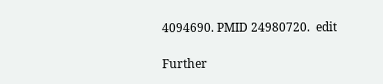4094690. PMID 24980720.  edit

Further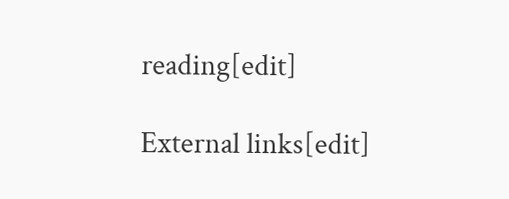reading[edit]

External links[edit]